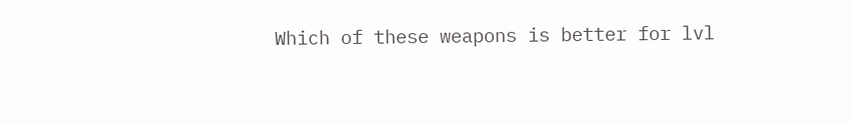Which of these weapons is better for lvl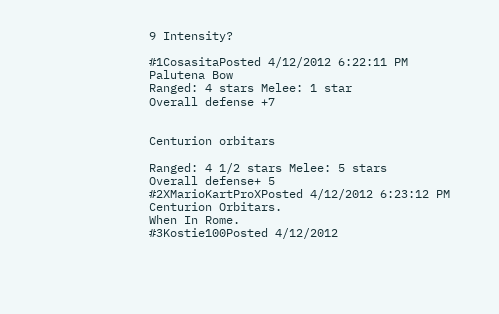9 Intensity?

#1CosasitaPosted 4/12/2012 6:22:11 PM
Palutena Bow
Ranged: 4 stars Melee: 1 star
Overall defense +7


Centurion orbitars

Ranged: 4 1/2 stars Melee: 5 stars
Overall defense+ 5
#2XMarioKartProXPosted 4/12/2012 6:23:12 PM
Centurion Orbitars.
When In Rome.
#3Kostie100Posted 4/12/2012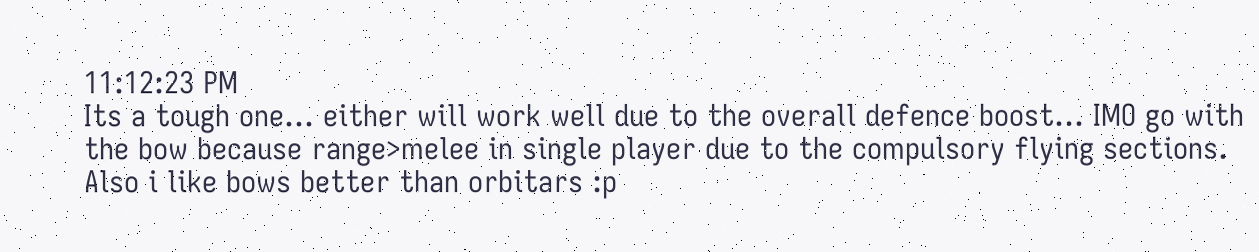11:12:23 PM
Its a tough one... either will work well due to the overall defence boost... IMO go with the bow because range>melee in single player due to the compulsory flying sections. Also i like bows better than orbitars :p